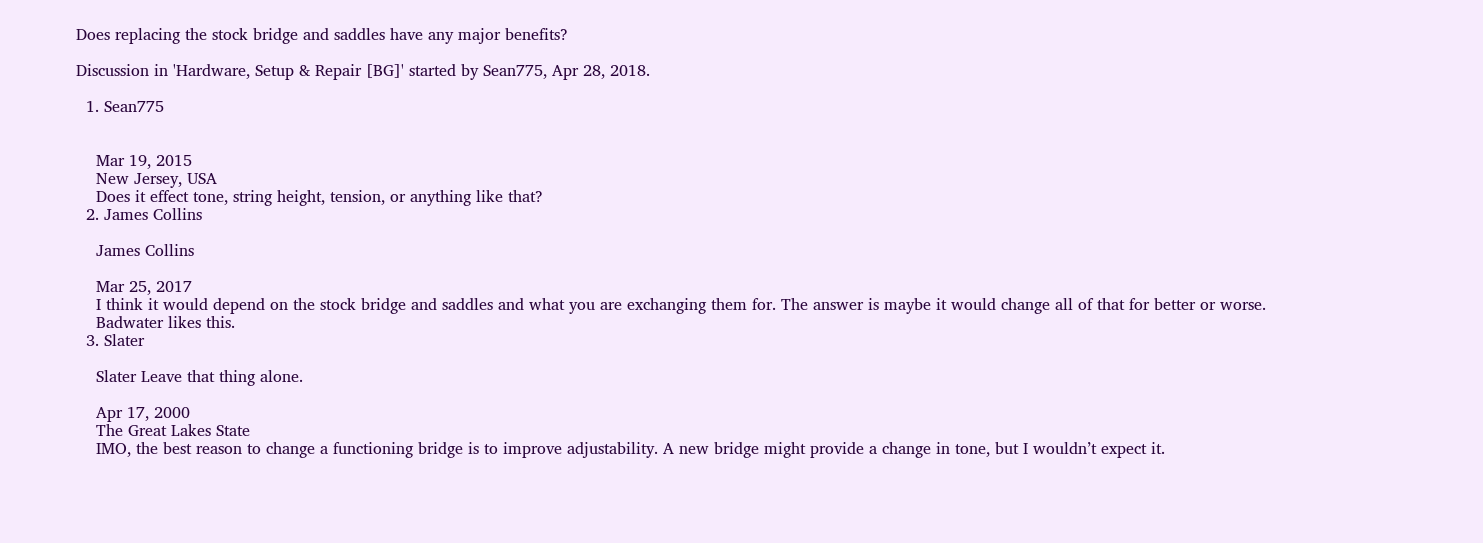Does replacing the stock bridge and saddles have any major benefits?

Discussion in 'Hardware, Setup & Repair [BG]' started by Sean775, Apr 28, 2018.

  1. Sean775


    Mar 19, 2015
    New Jersey, USA
    Does it effect tone, string height, tension, or anything like that?
  2. James Collins

    James Collins

    Mar 25, 2017
    I think it would depend on the stock bridge and saddles and what you are exchanging them for. The answer is maybe it would change all of that for better or worse.
    Badwater likes this.
  3. Slater

    Slater Leave that thing alone.

    Apr 17, 2000
    The Great Lakes State
    IMO, the best reason to change a functioning bridge is to improve adjustability. A new bridge might provide a change in tone, but I wouldn’t expect it.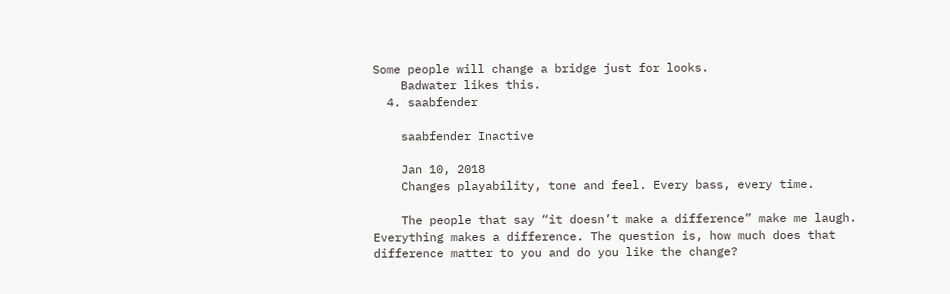Some people will change a bridge just for looks.
    Badwater likes this.
  4. saabfender

    saabfender Inactive

    Jan 10, 2018
    Changes playability, tone and feel. Every bass, every time.

    The people that say “it doesn’t make a difference” make me laugh. Everything makes a difference. The question is, how much does that difference matter to you and do you like the change?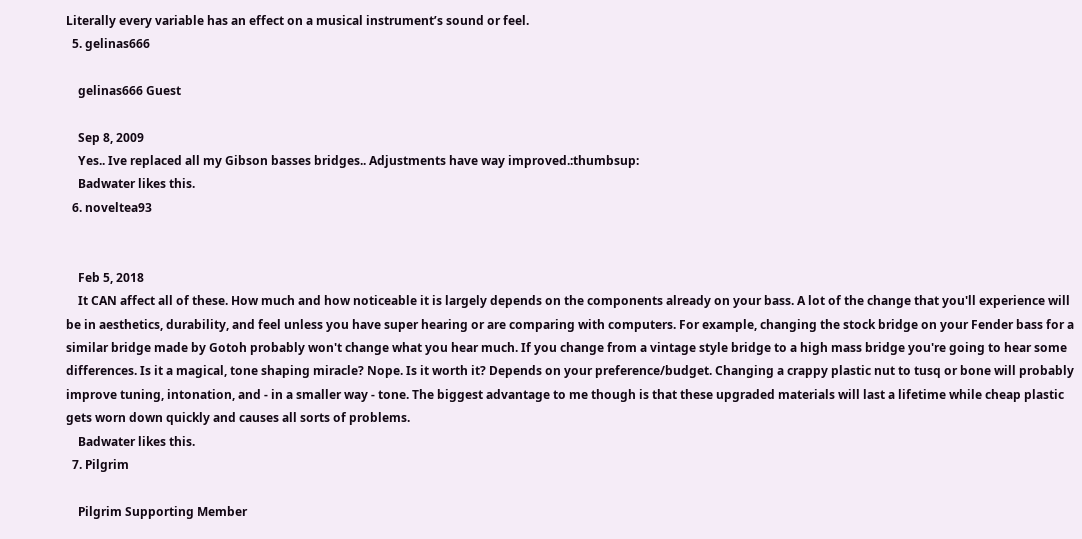Literally every variable has an effect on a musical instrument’s sound or feel.
  5. gelinas666

    gelinas666 Guest

    Sep 8, 2009
    Yes.. Ive replaced all my Gibson basses bridges.. Adjustments have way improved.:thumbsup:
    Badwater likes this.
  6. noveltea93


    Feb 5, 2018
    It CAN affect all of these. How much and how noticeable it is largely depends on the components already on your bass. A lot of the change that you'll experience will be in aesthetics, durability, and feel unless you have super hearing or are comparing with computers. For example, changing the stock bridge on your Fender bass for a similar bridge made by Gotoh probably won't change what you hear much. If you change from a vintage style bridge to a high mass bridge you're going to hear some differences. Is it a magical, tone shaping miracle? Nope. Is it worth it? Depends on your preference/budget. Changing a crappy plastic nut to tusq or bone will probably improve tuning, intonation, and - in a smaller way - tone. The biggest advantage to me though is that these upgraded materials will last a lifetime while cheap plastic gets worn down quickly and causes all sorts of problems.
    Badwater likes this.
  7. Pilgrim

    Pilgrim Supporting Member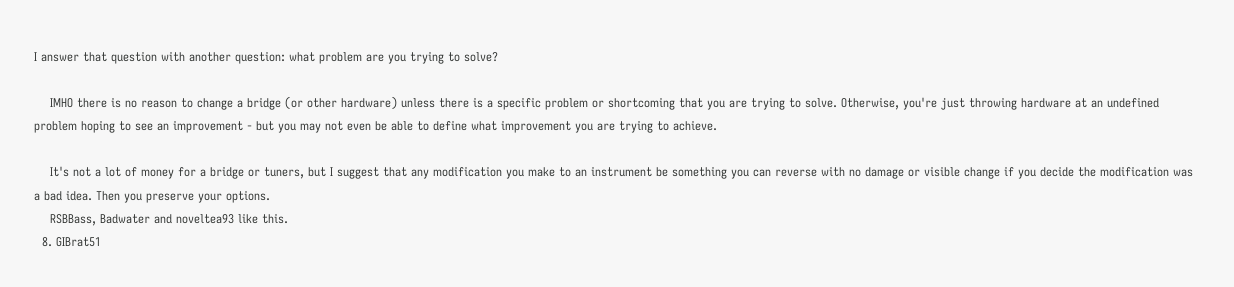I answer that question with another question: what problem are you trying to solve?

    IMHO there is no reason to change a bridge (or other hardware) unless there is a specific problem or shortcoming that you are trying to solve. Otherwise, you're just throwing hardware at an undefined problem hoping to see an improvement - but you may not even be able to define what improvement you are trying to achieve.

    It's not a lot of money for a bridge or tuners, but I suggest that any modification you make to an instrument be something you can reverse with no damage or visible change if you decide the modification was a bad idea. Then you preserve your options.
    RSBBass, Badwater and noveltea93 like this.
  8. GIBrat51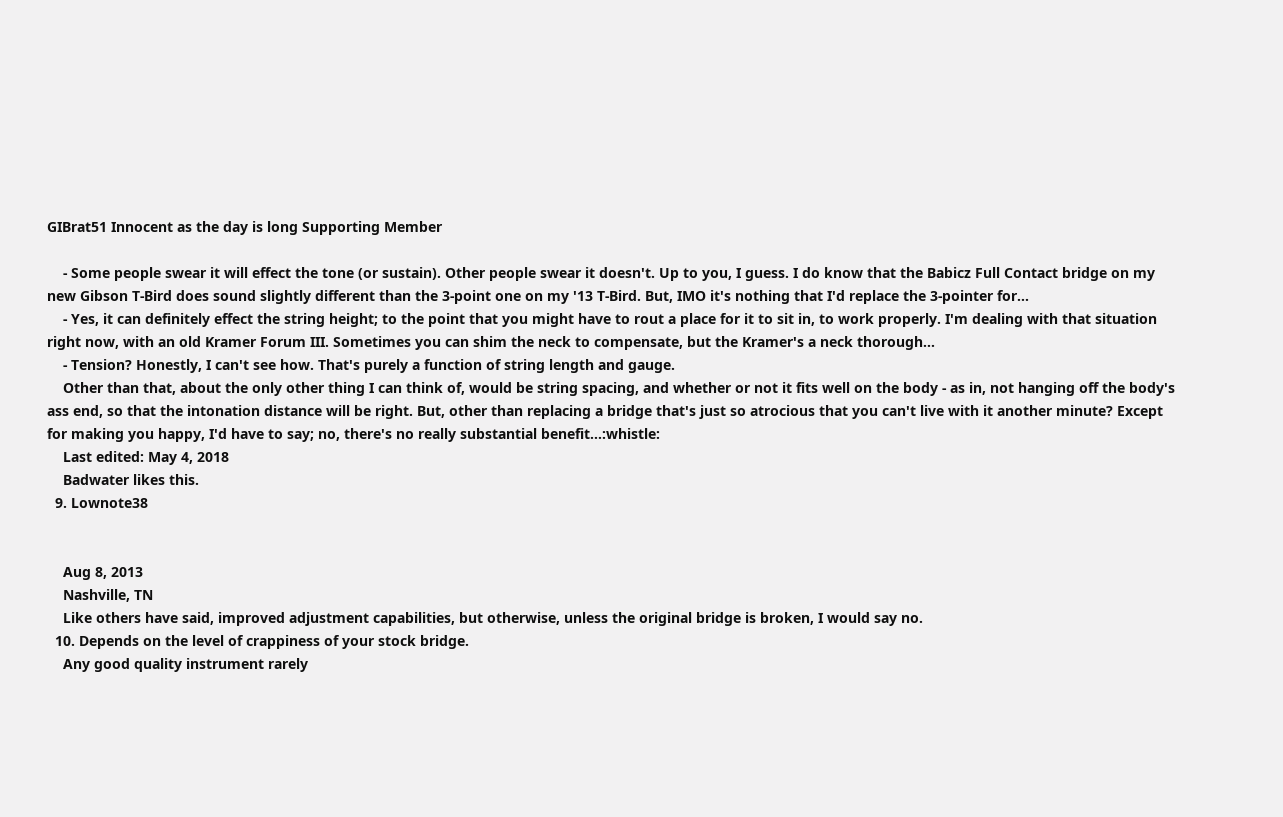GIBrat51 Innocent as the day is long Supporting Member

    - Some people swear it will effect the tone (or sustain). Other people swear it doesn't. Up to you, I guess. I do know that the Babicz Full Contact bridge on my new Gibson T-Bird does sound slightly different than the 3-point one on my '13 T-Bird. But, IMO it's nothing that I'd replace the 3-pointer for...
    - Yes, it can definitely effect the string height; to the point that you might have to rout a place for it to sit in, to work properly. I'm dealing with that situation right now, with an old Kramer Forum III. Sometimes you can shim the neck to compensate, but the Kramer's a neck thorough...
    - Tension? Honestly, I can't see how. That's purely a function of string length and gauge.
    Other than that, about the only other thing I can think of, would be string spacing, and whether or not it fits well on the body - as in, not hanging off the body's ass end, so that the intonation distance will be right. But, other than replacing a bridge that's just so atrocious that you can't live with it another minute? Except for making you happy, I'd have to say; no, there's no really substantial benefit...:whistle:
    Last edited: May 4, 2018
    Badwater likes this.
  9. Lownote38


    Aug 8, 2013
    Nashville, TN
    Like others have said, improved adjustment capabilities, but otherwise, unless the original bridge is broken, I would say no.
  10. Depends on the level of crappiness of your stock bridge.
    Any good quality instrument rarely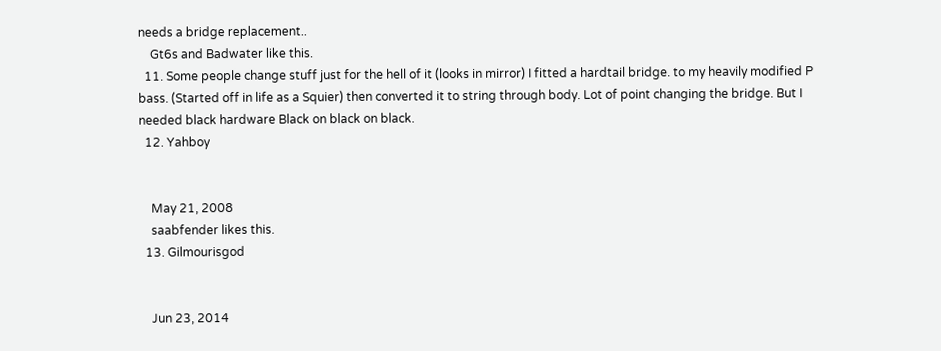needs a bridge replacement..
    Gt6s and Badwater like this.
  11. Some people change stuff just for the hell of it (looks in mirror) I fitted a hardtail bridge. to my heavily modified P bass. (Started off in life as a Squier) then converted it to string through body. Lot of point changing the bridge. But I needed black hardware Black on black on black.
  12. Yahboy


    May 21, 2008
    saabfender likes this.
  13. Gilmourisgod


    Jun 23, 2014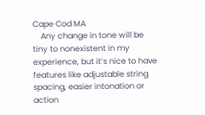Cape Cod MA
    Any change in tone will be tiny to nonexistent in my experience, but it’s nice to have features like adjustable string spacing, easier intonation or action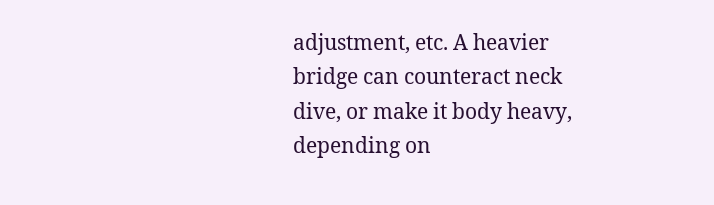adjustment, etc. A heavier bridge can counteract neck dive, or make it body heavy, depending on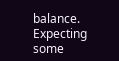balance. Expecting some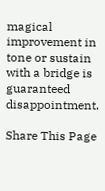magical improvement in tone or sustain with a bridge is guaranteed disappointment.

Share This Page